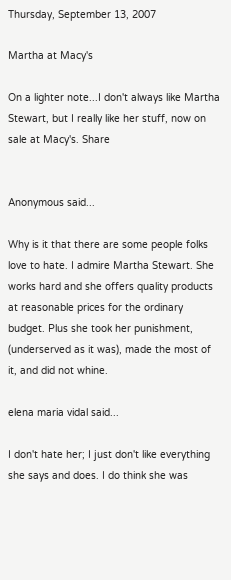Thursday, September 13, 2007

Martha at Macy's

On a lighter note...I don't always like Martha Stewart, but I really like her stuff, now on sale at Macy's. Share


Anonymous said...

Why is it that there are some people folks love to hate. I admire Martha Stewart. She works hard and she offers quality products at reasonable prices for the ordinary budget. Plus she took her punishment, (underserved as it was), made the most of it, and did not whine.

elena maria vidal said...

I don't hate her; I just don't like everything she says and does. I do think she was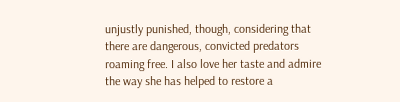unjustly punished, though, considering that there are dangerous, convicted predators roaming free. I also love her taste and admire the way she has helped to restore a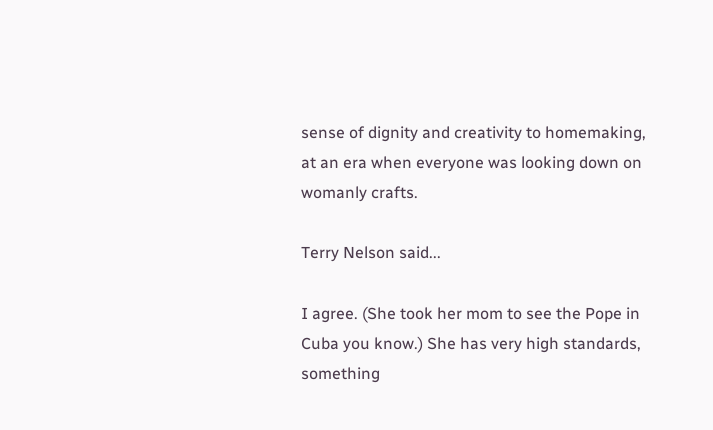sense of dignity and creativity to homemaking, at an era when everyone was looking down on womanly crafts.

Terry Nelson said...

I agree. (She took her mom to see the Pope in Cuba you know.) She has very high standards, something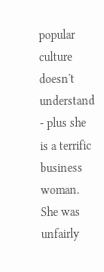popular culture doesn't understand - plus she is a terrific business woman. She was unfairly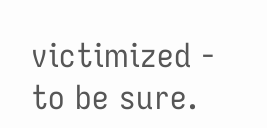victimized - to be sure.